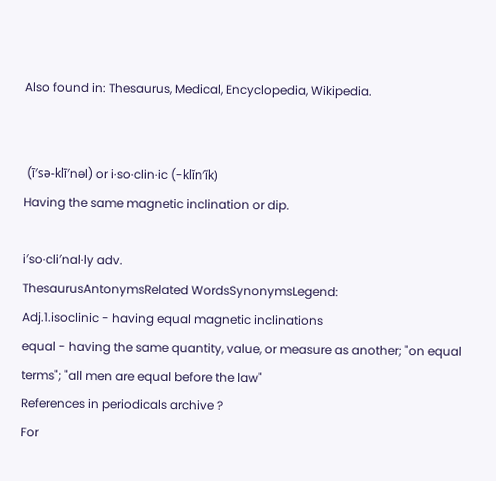Also found in: Thesaurus, Medical, Encyclopedia, Wikipedia.


 (ī′sə-klī′nəl) or i·so·clin·ic (-klĭn′ĭk)
Having the same magnetic inclination or dip.

i′so·cli′nal·ly adv.
ThesaurusAntonymsRelated WordsSynonymsLegend:
Adj.1.isoclinic - having equal magnetic inclinations
equal - having the same quantity, value, or measure as another; "on equal terms"; "all men are equal before the law"
References in periodicals archive ?
For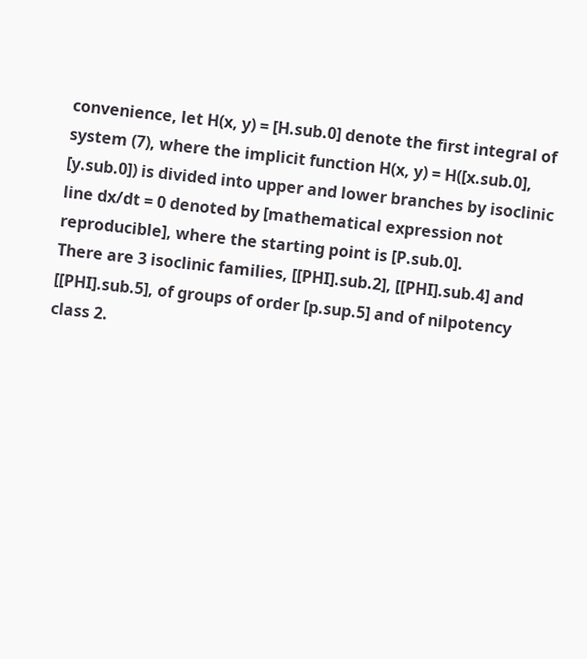convenience, let H(x, y) = [H.sub.0] denote the first integral of system (7), where the implicit function H(x, y) = H([x.sub.0], [y.sub.0]) is divided into upper and lower branches by isoclinic line dx/dt = 0 denoted by [mathematical expression not reproducible], where the starting point is [P.sub.0].
There are 3 isoclinic families, [[PHI].sub.2], [[PHI].sub.4] and [[PHI].sub.5], of groups of order [p.sup.5] and of nilpotency class 2.